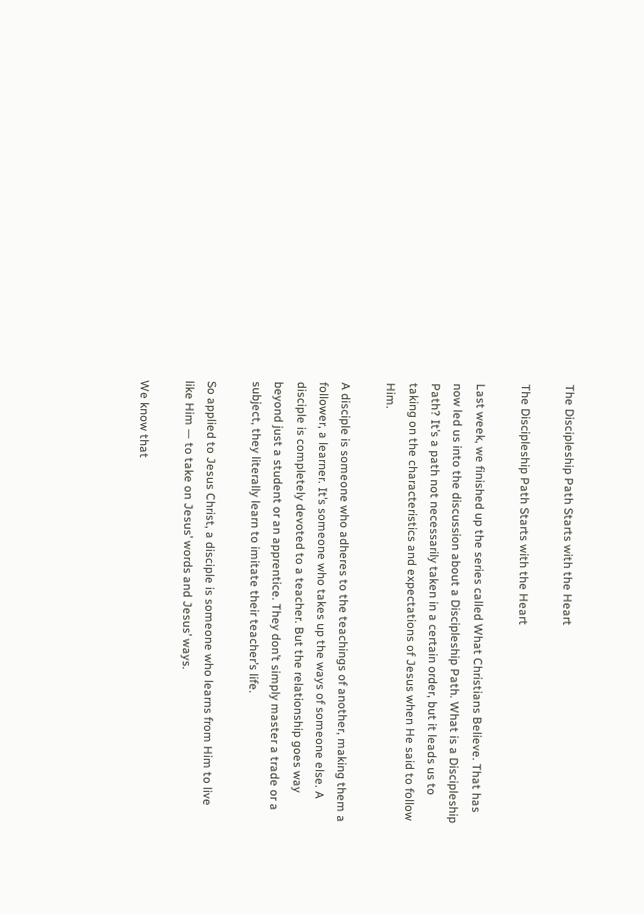The Discipleship Path Starts with the Heart

The Discipleship Path Starts with the Heart

Last week, we finished up the series called What Christians Believe. That has now led us into the discussion about a Discipleship Path. What is a Discipleship Path? It’s a path not necessarily taken in a certain order, but it leads us to taking on the characteristics and expectations of Jesus when He said to follow Him.

A disciple is someone who adheres to the teachings of another, making them a follower, a learner. It’s someone who takes up the ways of someone else. A disciple is completely devoted to a teacher. But the relationship goes way beyond just a student or an apprentice. They don’t simply master a trade or a subject, they literally learn to imitate their teacher’s life.

So applied to Jesus Christ, a disciple is someone who learns from Him to live like Him — to take on Jesus’ words and Jesus’ ways.

We know that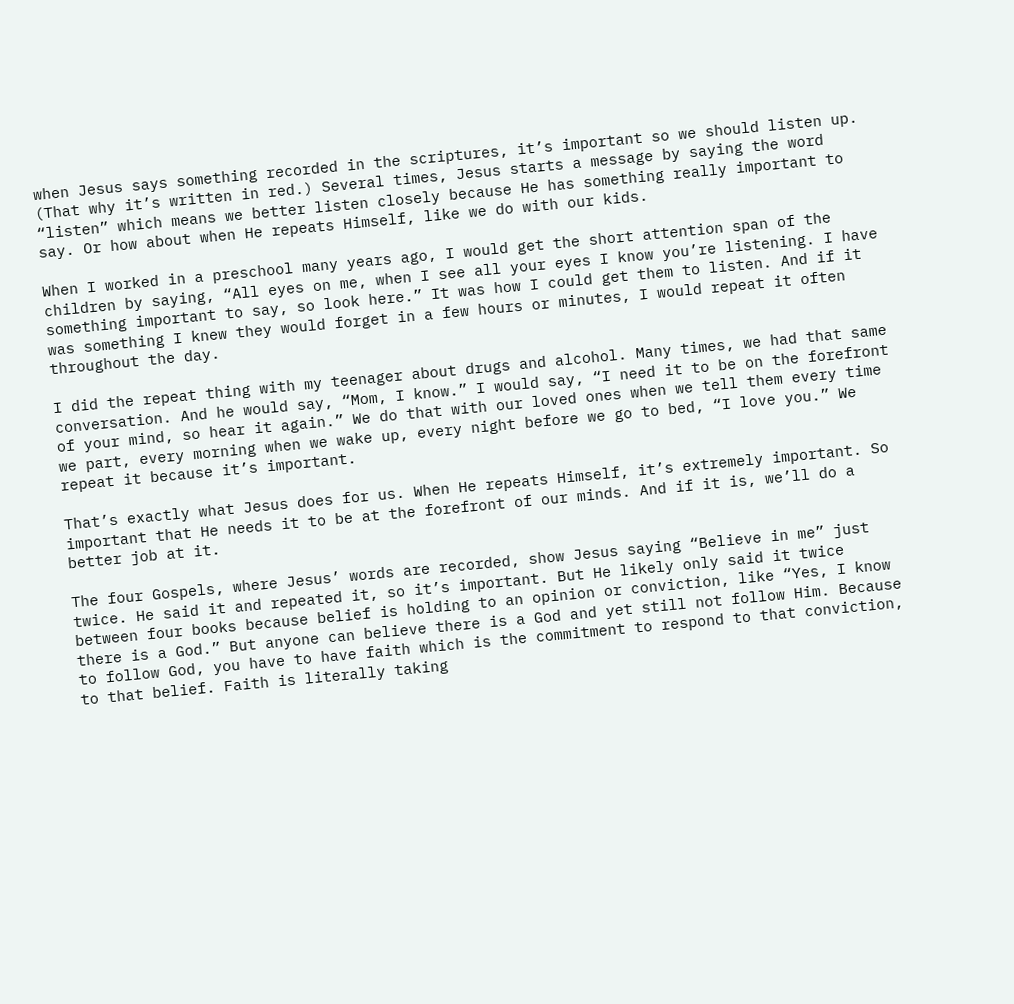when Jesus says something recorded in the scriptures, it’s important so we should listen up. (That why it’s written in red.) Several times, Jesus starts a message by saying the word “listen” which means we better listen closely because He has something really important to say. Or how about when He repeats Himself, like we do with our kids.

When I worked in a preschool many years ago, I would get the short attention span of the children by saying, “All eyes on me, when I see all your eyes I know you’re listening. I have something important to say, so look here.” It was how I could get them to listen. And if it was something I knew they would forget in a few hours or minutes, I would repeat it often throughout the day.

I did the repeat thing with my teenager about drugs and alcohol. Many times, we had that same conversation. And he would say, “Mom, I know.” I would say, “I need it to be on the forefront of your mind, so hear it again.” We do that with our loved ones when we tell them every time we part, every morning when we wake up, every night before we go to bed, “I love you.” We repeat it because it’s important.

That’s exactly what Jesus does for us. When He repeats Himself, it’s extremely important. So important that He needs it to be at the forefront of our minds. And if it is, we’ll do a better job at it.

The four Gospels, where Jesus’ words are recorded, show Jesus saying “Believe in me” just twice. He said it and repeated it, so it’s important. But He likely only said it twice between four books because belief is holding to an opinion or conviction, like “Yes, I know there is a God.” But anyone can believe there is a God and yet still not follow Him. Because to follow God, you have to have faith which is the commitment to respond to that conviction, to that belief. Faith is literally taking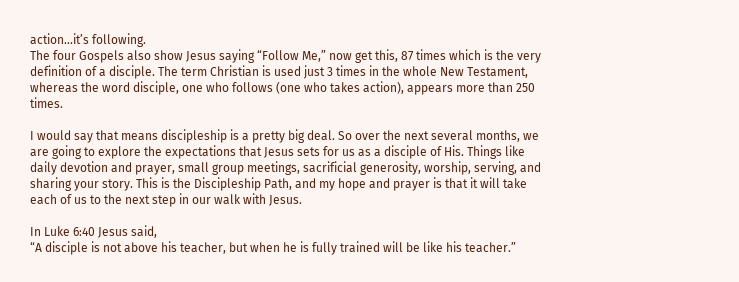action…it’s following.
The four Gospels also show Jesus saying “Follow Me,” now get this, 87 times which is the very definition of a disciple. The term Christian is used just 3 times in the whole New Testament, whereas the word disciple, one who follows (one who takes action), appears more than 250 times.

I would say that means discipleship is a pretty big deal. So over the next several months, we are going to explore the expectations that Jesus sets for us as a disciple of His. Things like daily devotion and prayer, small group meetings, sacrificial generosity, worship, serving, and sharing your story. This is the Discipleship Path, and my hope and prayer is that it will take each of us to the next step in our walk with Jesus.

In Luke 6:40 Jesus said,
“A disciple is not above his teacher, but when he is fully trained will be like his teacher.”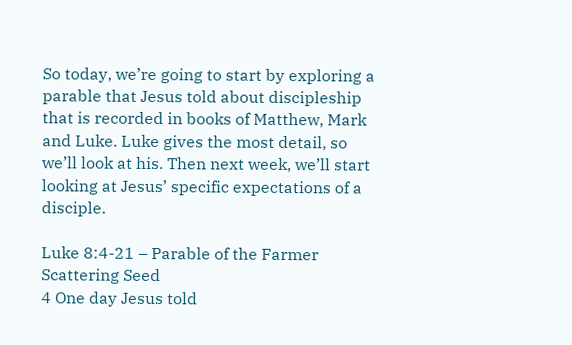So today, we’re going to start by exploring a parable that Jesus told about discipleship that is recorded in books of Matthew, Mark and Luke. Luke gives the most detail, so we’ll look at his. Then next week, we’ll start looking at Jesus’ specific expectations of a disciple.

Luke 8:4-21 – Parable of the Farmer Scattering Seed
4 One day Jesus told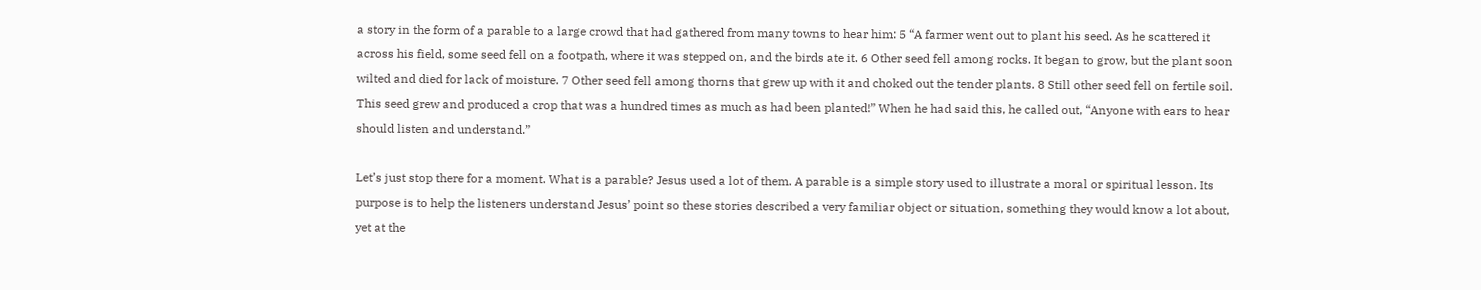a story in the form of a parable to a large crowd that had gathered from many towns to hear him: 5 “A farmer went out to plant his seed. As he scattered it across his field, some seed fell on a footpath, where it was stepped on, and the birds ate it. 6 Other seed fell among rocks. It began to grow, but the plant soon wilted and died for lack of moisture. 7 Other seed fell among thorns that grew up with it and choked out the tender plants. 8 Still other seed fell on fertile soil. This seed grew and produced a crop that was a hundred times as much as had been planted!” When he had said this, he called out, “Anyone with ears to hear should listen and understand.”

Let’s just stop there for a moment. What is a parable? Jesus used a lot of them. A parable is a simple story used to illustrate a moral or spiritual lesson. Its purpose is to help the listeners understand Jesus’ point so these stories described a very familiar object or situation, something they would know a lot about, yet at the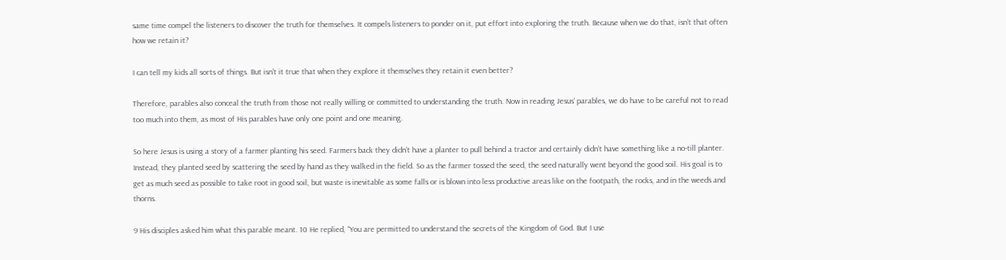same time compel the listeners to discover the truth for themselves. It compels listeners to ponder on it, put effort into exploring the truth. Because when we do that, isn’t that often how we retain it?

I can tell my kids all sorts of things. But isn’t it true that when they explore it themselves they retain it even better?

Therefore, parables also conceal the truth from those not really willing or committed to understanding the truth. Now in reading Jesus’ parables, we do have to be careful not to read too much into them, as most of His parables have only one point and one meaning.

So here Jesus is using a story of a farmer planting his seed. Farmers back they didn’t have a planter to pull behind a tractor and certainly didn’t have something like a no-till planter. Instead, they planted seed by scattering the seed by hand as they walked in the field. So as the farmer tossed the seed, the seed naturally went beyond the good soil. His goal is to get as much seed as possible to take root in good soil, but waste is inevitable as some falls or is blown into less productive areas like on the footpath, the rocks, and in the weeds and thorns.

9 His disciples asked him what this parable meant. 10 He replied, “You are permitted to understand the secrets of the Kingdom of God. But I use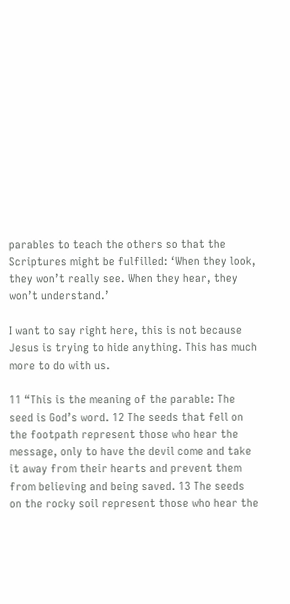parables to teach the others so that the Scriptures might be fulfilled: ‘When they look, they won’t really see. When they hear, they won’t understand.’

I want to say right here, this is not because Jesus is trying to hide anything. This has much more to do with us.

11 “This is the meaning of the parable: The seed is God’s word. 12 The seeds that fell on the footpath represent those who hear the message, only to have the devil come and take it away from their hearts and prevent them from believing and being saved. 13 The seeds on the rocky soil represent those who hear the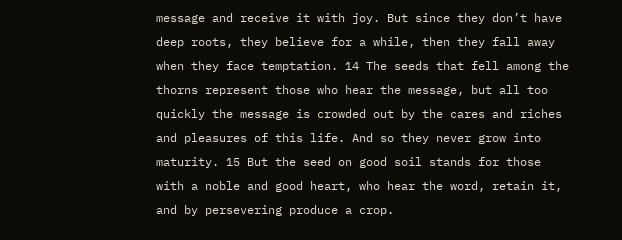message and receive it with joy. But since they don’t have deep roots, they believe for a while, then they fall away when they face temptation. 14 The seeds that fell among the thorns represent those who hear the message, but all too quickly the message is crowded out by the cares and riches and pleasures of this life. And so they never grow into maturity. 15 But the seed on good soil stands for those with a noble and good heart, who hear the word, retain it, and by persevering produce a crop.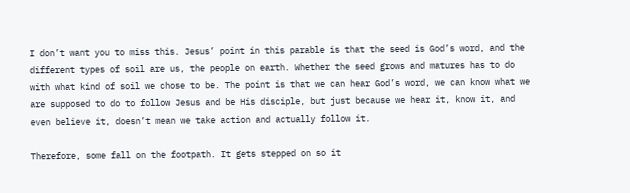I don’t want you to miss this. Jesus’ point in this parable is that the seed is God’s word, and the different types of soil are us, the people on earth. Whether the seed grows and matures has to do with what kind of soil we chose to be. The point is that we can hear God’s word, we can know what we are supposed to do to follow Jesus and be His disciple, but just because we hear it, know it, and even believe it, doesn’t mean we take action and actually follow it.

Therefore, some fall on the footpath. It gets stepped on so it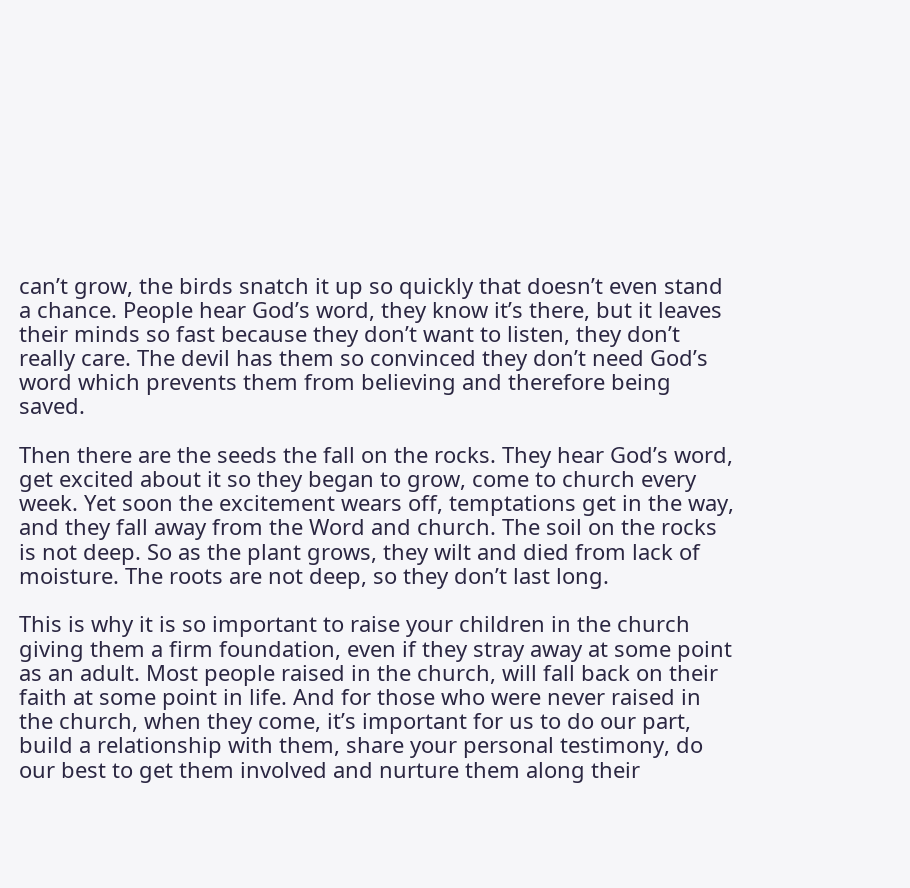can’t grow, the birds snatch it up so quickly that doesn’t even stand a chance. People hear God’s word, they know it’s there, but it leaves their minds so fast because they don’t want to listen, they don’t really care. The devil has them so convinced they don’t need God’s word which prevents them from believing and therefore being saved.

Then there are the seeds the fall on the rocks. They hear God’s word, get excited about it so they began to grow, come to church every week. Yet soon the excitement wears off, temptations get in the way, and they fall away from the Word and church. The soil on the rocks is not deep. So as the plant grows, they wilt and died from lack of moisture. The roots are not deep, so they don’t last long.

This is why it is so important to raise your children in the church giving them a firm foundation, even if they stray away at some point as an adult. Most people raised in the church, will fall back on their faith at some point in life. And for those who were never raised in the church, when they come, it’s important for us to do our part, build a relationship with them, share your personal testimony, do our best to get them involved and nurture them along their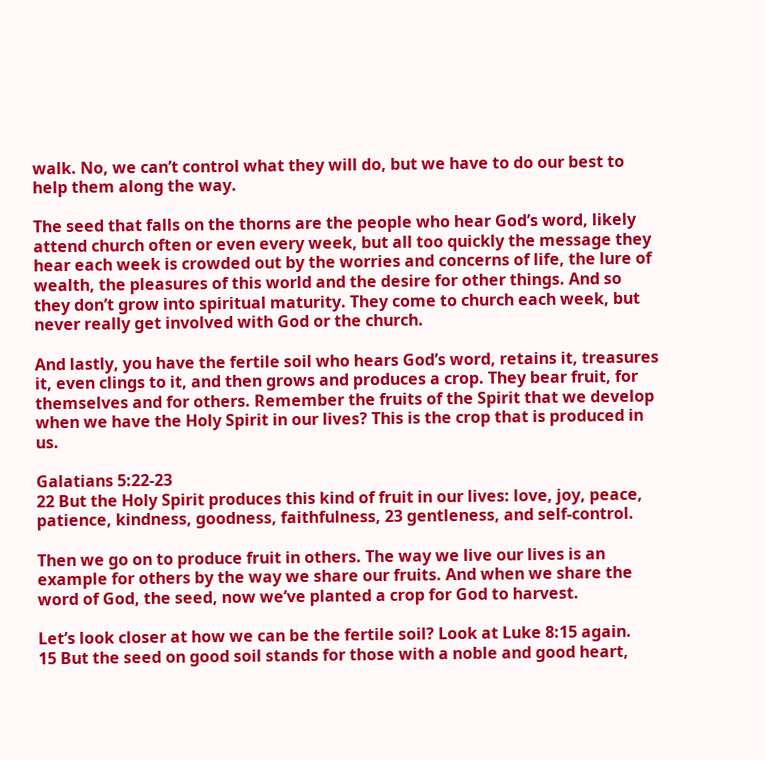walk. No, we can’t control what they will do, but we have to do our best to help them along the way.

The seed that falls on the thorns are the people who hear God’s word, likely attend church often or even every week, but all too quickly the message they hear each week is crowded out by the worries and concerns of life, the lure of wealth, the pleasures of this world and the desire for other things. And so they don’t grow into spiritual maturity. They come to church each week, but never really get involved with God or the church.

And lastly, you have the fertile soil who hears God’s word, retains it, treasures it, even clings to it, and then grows and produces a crop. They bear fruit, for themselves and for others. Remember the fruits of the Spirit that we develop when we have the Holy Spirit in our lives? This is the crop that is produced in us.

Galatians 5:22-23
22 But the Holy Spirit produces this kind of fruit in our lives: love, joy, peace, patience, kindness, goodness, faithfulness, 23 gentleness, and self-control.

Then we go on to produce fruit in others. The way we live our lives is an example for others by the way we share our fruits. And when we share the word of God, the seed, now we’ve planted a crop for God to harvest.

Let’s look closer at how we can be the fertile soil? Look at Luke 8:15 again.
15 But the seed on good soil stands for those with a noble and good heart,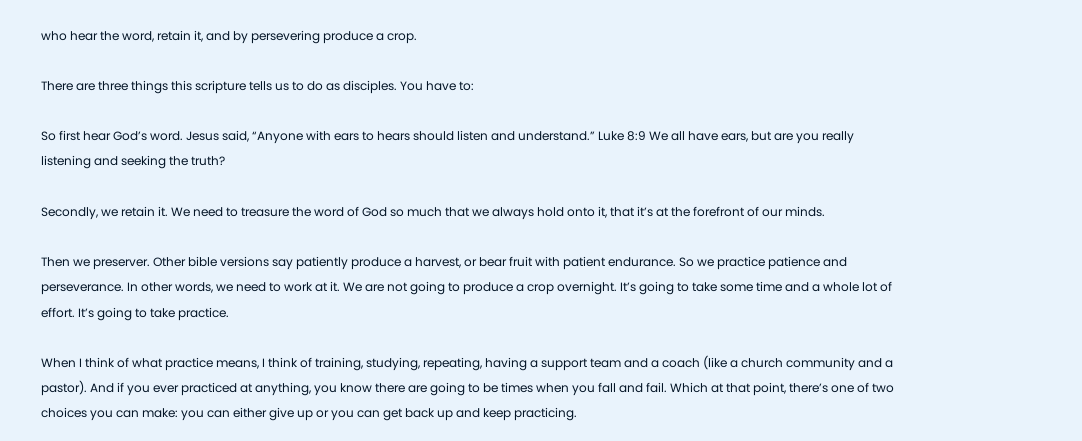who hear the word, retain it, and by persevering produce a crop.

There are three things this scripture tells us to do as disciples. You have to:

So first hear God’s word. Jesus said, “Anyone with ears to hears should listen and understand.” Luke 8:9 We all have ears, but are you really listening and seeking the truth?

Secondly, we retain it. We need to treasure the word of God so much that we always hold onto it, that it’s at the forefront of our minds.

Then we preserver. Other bible versions say patiently produce a harvest, or bear fruit with patient endurance. So we practice patience and perseverance. In other words, we need to work at it. We are not going to produce a crop overnight. It’s going to take some time and a whole lot of effort. It’s going to take practice.

When I think of what practice means, I think of training, studying, repeating, having a support team and a coach (like a church community and a pastor). And if you ever practiced at anything, you know there are going to be times when you fall and fail. Which at that point, there’s one of two choices you can make: you can either give up or you can get back up and keep practicing.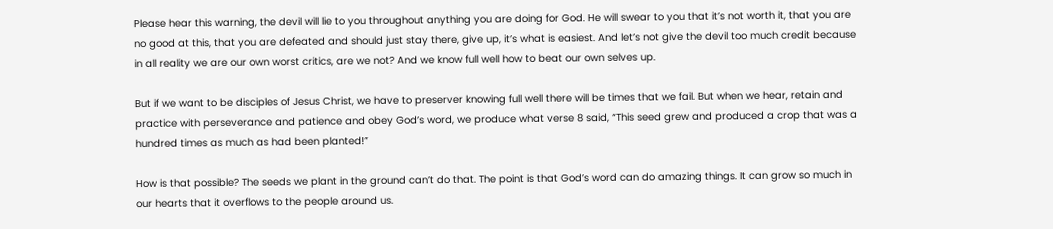Please hear this warning, the devil will lie to you throughout anything you are doing for God. He will swear to you that it’s not worth it, that you are no good at this, that you are defeated and should just stay there, give up, it’s what is easiest. And let’s not give the devil too much credit because in all reality we are our own worst critics, are we not? And we know full well how to beat our own selves up.

But if we want to be disciples of Jesus Christ, we have to preserver knowing full well there will be times that we fail. But when we hear, retain and practice with perseverance and patience and obey God’s word, we produce what verse 8 said, “This seed grew and produced a crop that was a hundred times as much as had been planted!”

How is that possible? The seeds we plant in the ground can’t do that. The point is that God’s word can do amazing things. It can grow so much in our hearts that it overflows to the people around us.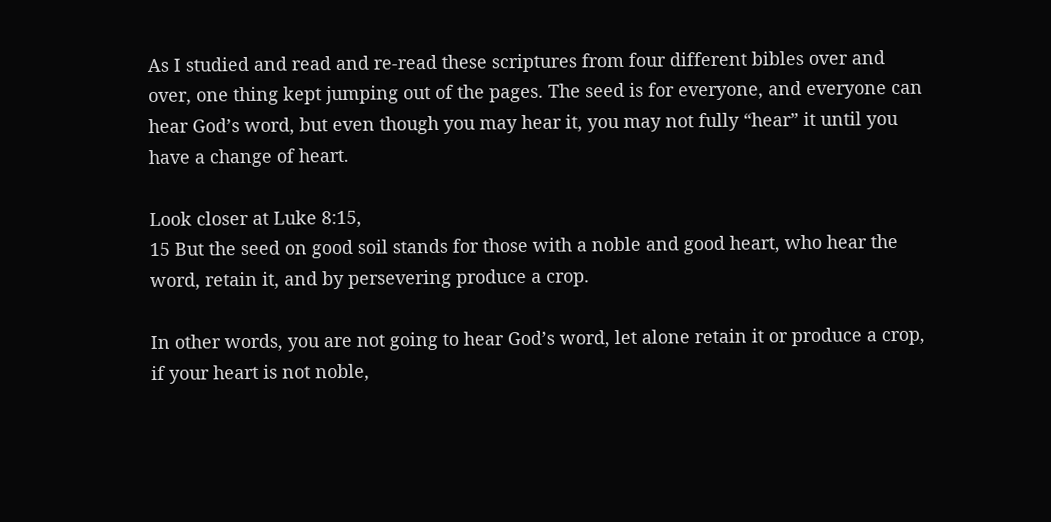As I studied and read and re-read these scriptures from four different bibles over and over, one thing kept jumping out of the pages. The seed is for everyone, and everyone can hear God’s word, but even though you may hear it, you may not fully “hear” it until you have a change of heart.

Look closer at Luke 8:15,
15 But the seed on good soil stands for those with a noble and good heart, who hear the word, retain it, and by persevering produce a crop.

In other words, you are not going to hear God’s word, let alone retain it or produce a crop, if your heart is not noble,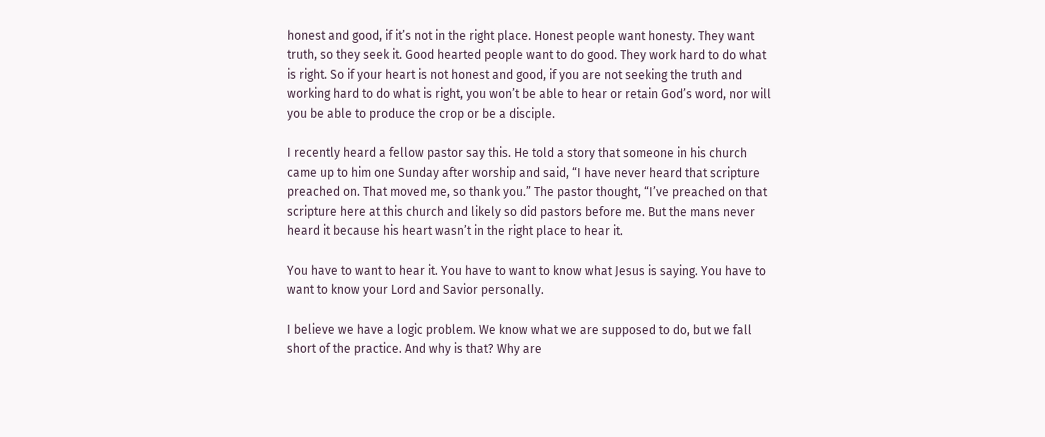honest and good, if it’s not in the right place. Honest people want honesty. They want truth, so they seek it. Good hearted people want to do good. They work hard to do what is right. So if your heart is not honest and good, if you are not seeking the truth and working hard to do what is right, you won’t be able to hear or retain God’s word, nor will you be able to produce the crop or be a disciple.

I recently heard a fellow pastor say this. He told a story that someone in his church came up to him one Sunday after worship and said, “I have never heard that scripture preached on. That moved me, so thank you.” The pastor thought, “I’ve preached on that scripture here at this church and likely so did pastors before me. But the mans never heard it because his heart wasn’t in the right place to hear it.

You have to want to hear it. You have to want to know what Jesus is saying. You have to want to know your Lord and Savior personally.

I believe we have a logic problem. We know what we are supposed to do, but we fall short of the practice. And why is that? Why are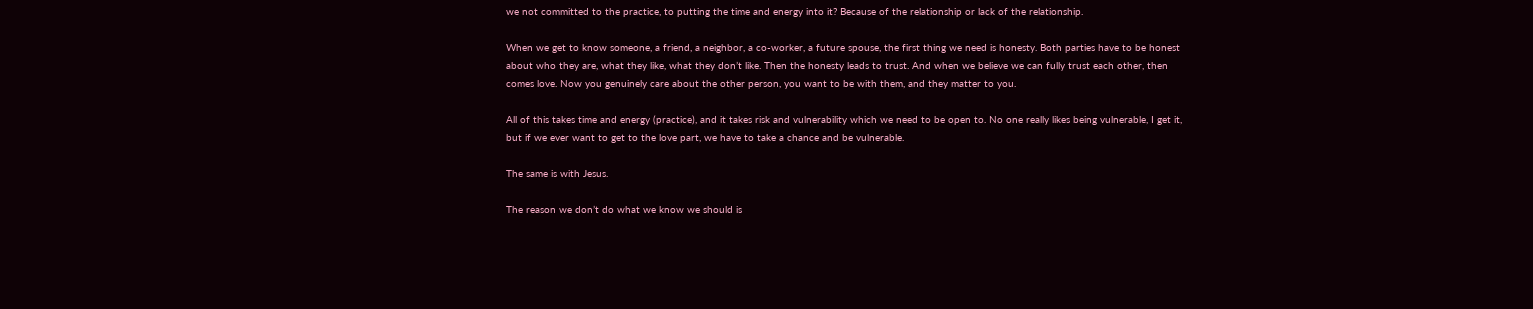we not committed to the practice, to putting the time and energy into it? Because of the relationship or lack of the relationship.

When we get to know someone, a friend, a neighbor, a co-worker, a future spouse, the first thing we need is honesty. Both parties have to be honest about who they are, what they like, what they don’t like. Then the honesty leads to trust. And when we believe we can fully trust each other, then comes love. Now you genuinely care about the other person, you want to be with them, and they matter to you.

All of this takes time and energy (practice), and it takes risk and vulnerability which we need to be open to. No one really likes being vulnerable, I get it, but if we ever want to get to the love part, we have to take a chance and be vulnerable.

The same is with Jesus.

The reason we don’t do what we know we should is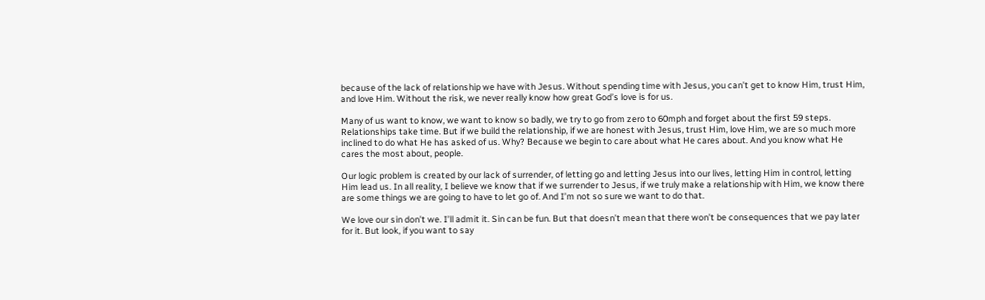because of the lack of relationship we have with Jesus. Without spending time with Jesus, you can’t get to know Him, trust Him, and love Him. Without the risk, we never really know how great God’s love is for us.

Many of us want to know, we want to know so badly, we try to go from zero to 60mph and forget about the first 59 steps. Relationships take time. But if we build the relationship, if we are honest with Jesus, trust Him, love Him, we are so much more inclined to do what He has asked of us. Why? Because we begin to care about what He cares about. And you know what He cares the most about, people.

Our logic problem is created by our lack of surrender, of letting go and letting Jesus into our lives, letting Him in control, letting Him lead us. In all reality, I believe we know that if we surrender to Jesus, if we truly make a relationship with Him, we know there are some things we are going to have to let go of. And I’m not so sure we want to do that.

We love our sin don’t we. I’ll admit it. Sin can be fun. But that doesn’t mean that there won’t be consequences that we pay later for it. But look, if you want to say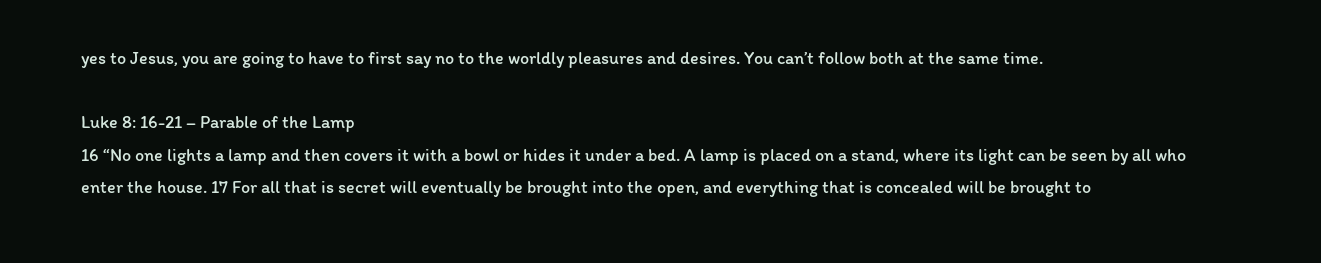yes to Jesus, you are going to have to first say no to the worldly pleasures and desires. You can’t follow both at the same time.

Luke 8: 16-21 – Parable of the Lamp
16 “No one lights a lamp and then covers it with a bowl or hides it under a bed. A lamp is placed on a stand, where its light can be seen by all who enter the house. 17 For all that is secret will eventually be brought into the open, and everything that is concealed will be brought to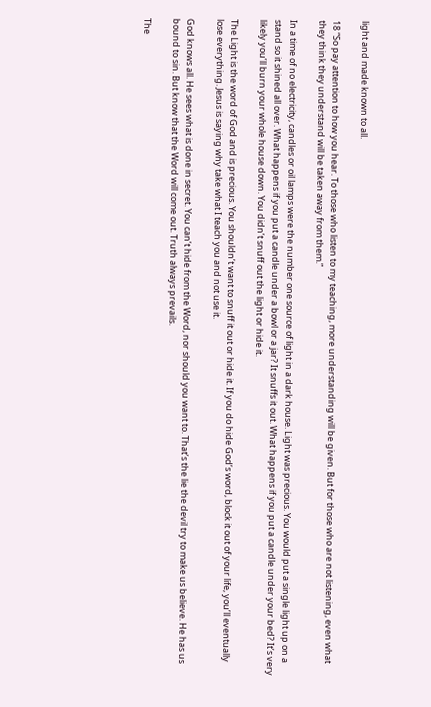light and made known to all.

18 “So pay attention to how you hear. To those who listen to my teaching, more understanding will be given. But for those who are not listening, even what they think they understand will be taken away from them.”

In a time of no electricity, candles or oil lamps were the number one source of light in a dark house. Light was precious. You would put a single light up on a stand so it shined all over. What happens if you put a candle under a bowl or a jar? It snuffs it out. What happens if you put a candle under your bed? It’s very likely you’ll burn your whole house down. You didn’t snuff out the light or hide it.

The Light is the word of God and is precious. You shouldn’t want to snuff it out or hide it. If you do hide God’s word, block it out of your life, you’ll eventually lose everything. Jesus is saying why take what I teach you and not use it.

God knows all. He sees what is done in secret. You can’t hide from the Word, nor should you want to. That’s the lie the devil try to make us believe. He has us bound to sin. But know that the Word will come out. Truth always prevails.

The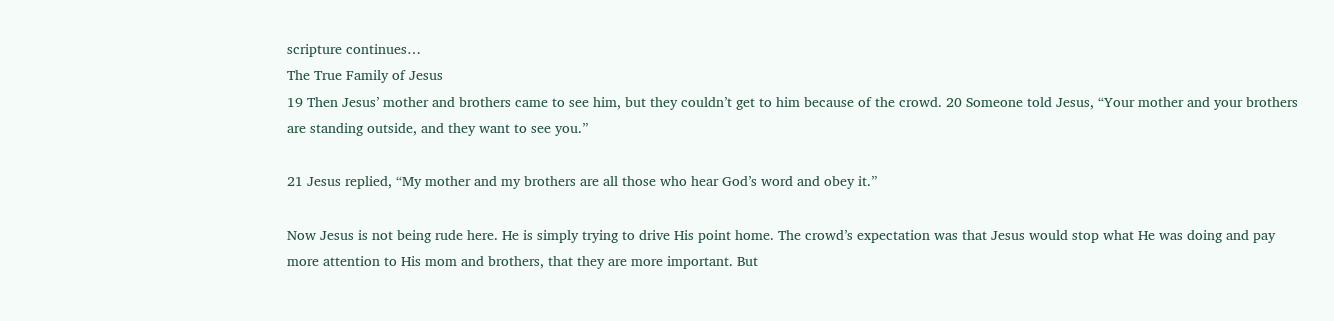scripture continues…
The True Family of Jesus
19 Then Jesus’ mother and brothers came to see him, but they couldn’t get to him because of the crowd. 20 Someone told Jesus, “Your mother and your brothers are standing outside, and they want to see you.”

21 Jesus replied, “My mother and my brothers are all those who hear God’s word and obey it.”

Now Jesus is not being rude here. He is simply trying to drive His point home. The crowd’s expectation was that Jesus would stop what He was doing and pay more attention to His mom and brothers, that they are more important. But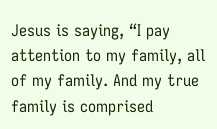Jesus is saying, “I pay attention to my family, all of my family. And my true family is comprised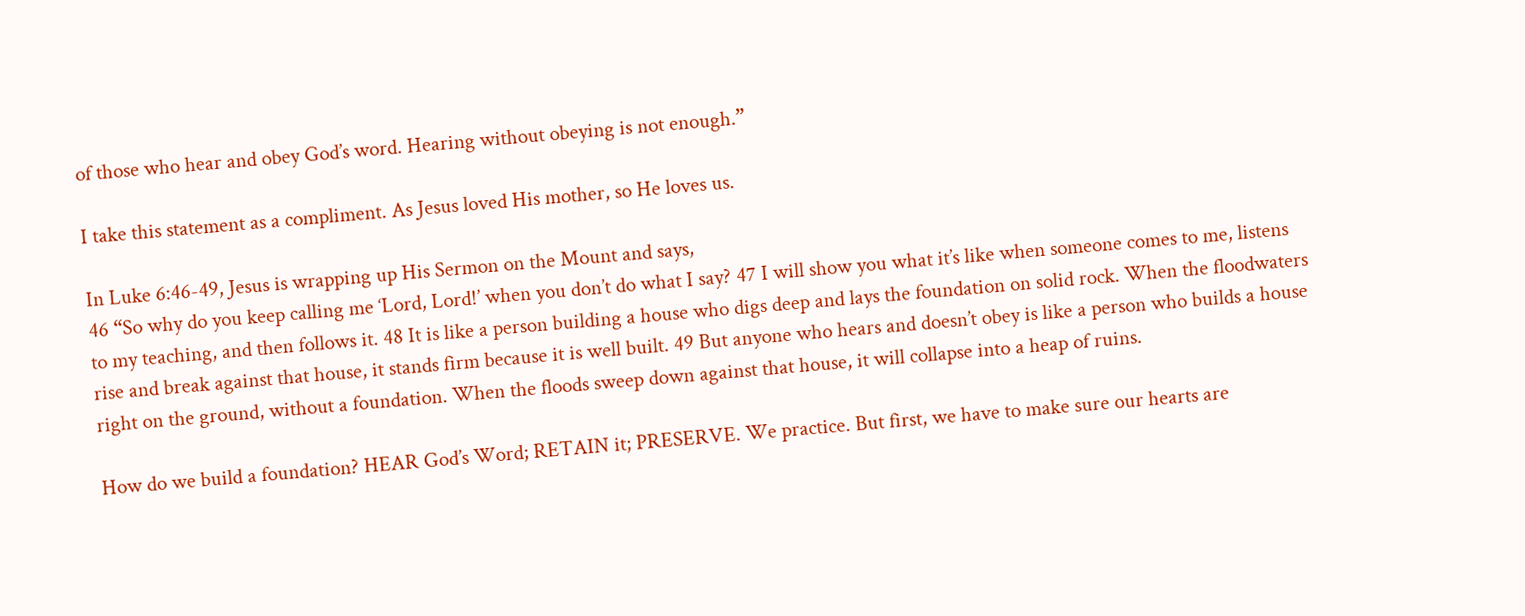of those who hear and obey God’s word. Hearing without obeying is not enough.”

I take this statement as a compliment. As Jesus loved His mother, so He loves us.

In Luke 6:46-49, Jesus is wrapping up His Sermon on the Mount and says,
46 “So why do you keep calling me ‘Lord, Lord!’ when you don’t do what I say? 47 I will show you what it’s like when someone comes to me, listens to my teaching, and then follows it. 48 It is like a person building a house who digs deep and lays the foundation on solid rock. When the floodwaters rise and break against that house, it stands firm because it is well built. 49 But anyone who hears and doesn’t obey is like a person who builds a house right on the ground, without a foundation. When the floods sweep down against that house, it will collapse into a heap of ruins.

How do we build a foundation? HEAR God’s Word; RETAIN it; PRESERVE. We practice. But first, we have to make sure our hearts are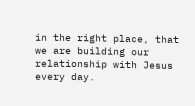in the right place, that we are building our relationship with Jesus every day.